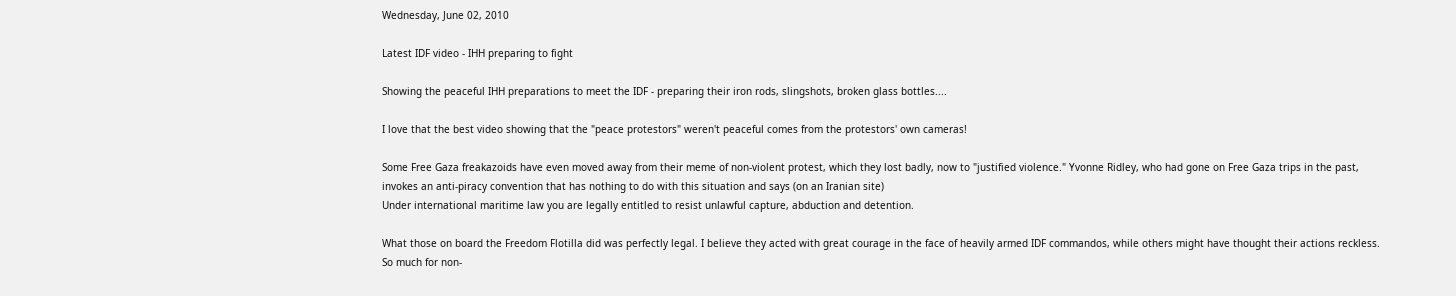Wednesday, June 02, 2010

Latest IDF video - IHH preparing to fight

Showing the peaceful IHH preparations to meet the IDF - preparing their iron rods, slingshots, broken glass bottles....

I love that the best video showing that the "peace protestors" weren't peaceful comes from the protestors' own cameras!

Some Free Gaza freakazoids have even moved away from their meme of non-violent protest, which they lost badly, now to "justified violence." Yvonne Ridley, who had gone on Free Gaza trips in the past, invokes an anti-piracy convention that has nothing to do with this situation and says (on an Iranian site)
Under international maritime law you are legally entitled to resist unlawful capture, abduction and detention.

What those on board the Freedom Flotilla did was perfectly legal. I believe they acted with great courage in the face of heavily armed IDF commandos, while others might have thought their actions reckless.
So much for non-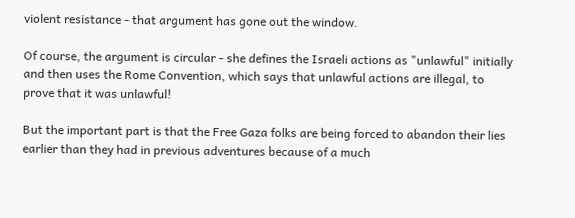violent resistance - that argument has gone out the window.

Of course, the argument is circular - she defines the Israeli actions as "unlawful" initially and then uses the Rome Convention, which says that unlawful actions are illegal, to prove that it was unlawful!

But the important part is that the Free Gaza folks are being forced to abandon their lies earlier than they had in previous adventures because of a much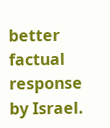better factual response by Israel.